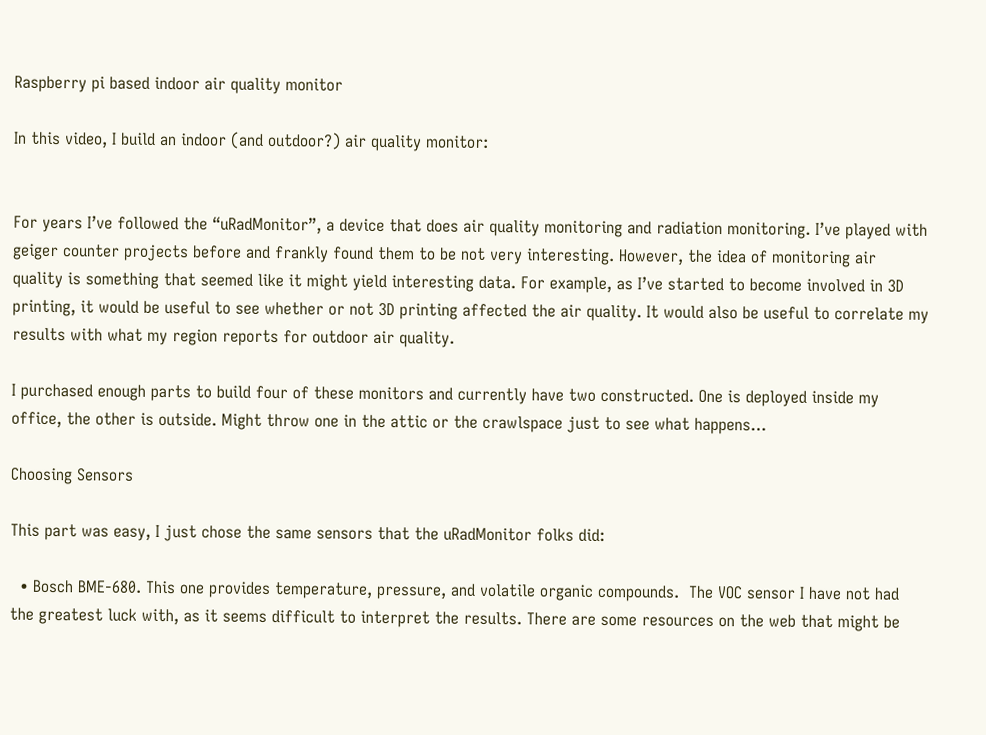Raspberry pi based indoor air quality monitor

In this video, I build an indoor (and outdoor?) air quality monitor:


For years I’ve followed the “uRadMonitor”, a device that does air quality monitoring and radiation monitoring. I’ve played with geiger counter projects before and frankly found them to be not very interesting. However, the idea of monitoring air quality is something that seemed like it might yield interesting data. For example, as I’ve started to become involved in 3D printing, it would be useful to see whether or not 3D printing affected the air quality. It would also be useful to correlate my results with what my region reports for outdoor air quality.

I purchased enough parts to build four of these monitors and currently have two constructed. One is deployed inside my office, the other is outside. Might throw one in the attic or the crawlspace just to see what happens…

Choosing Sensors

This part was easy, I just chose the same sensors that the uRadMonitor folks did:

  • Bosch BME-680. This one provides temperature, pressure, and volatile organic compounds.  The VOC sensor I have not had the greatest luck with, as it seems difficult to interpret the results. There are some resources on the web that might be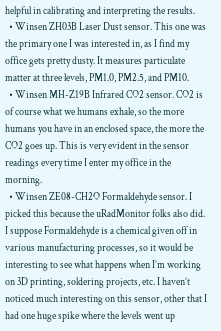helpful in calibrating and interpreting the results.
  • Winsen ZH03B Laser Dust sensor. This one was the primary one I was interested in, as I find my office gets pretty dusty. It measures particulate matter at three levels, PM1.0, PM2.5, and PM10.
  • Winsen MH-Z19B Infrared CO2 sensor. CO2 is of course what we humans exhale, so the more humans you have in an enclosed space, the more the CO2 goes up. This is very evident in the sensor readings every time I enter my office in the morning.
  • Winsen ZE08-CH2O Formaldehyde sensor. I picked this because the uRadMonitor folks also did. I suppose Formaldehyde is a chemical given off in various manufacturing processes, so it would be interesting to see what happens when I’m working on 3D printing, soldering projects, etc. I haven’t noticed much interesting on this sensor, other that I had one huge spike where the levels went up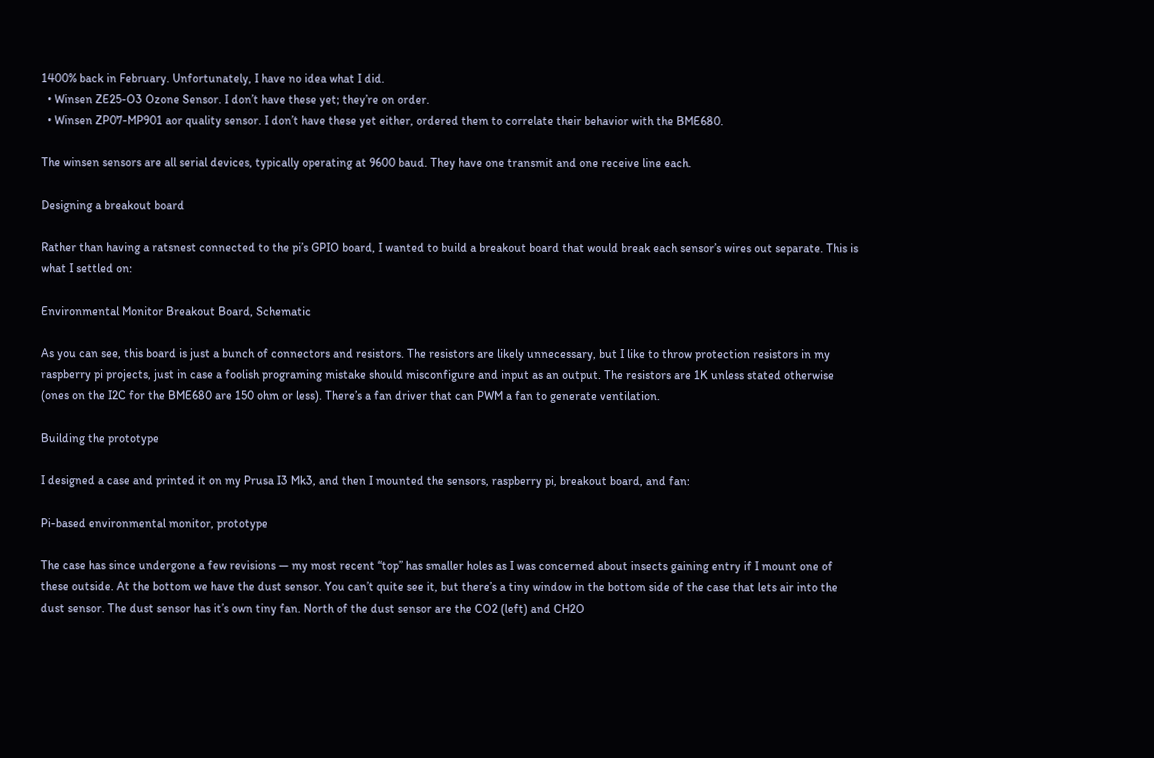1400% back in February. Unfortunately, I have no idea what I did.
  • Winsen ZE25-O3 Ozone Sensor. I don’t have these yet; they’re on order.
  • Winsen ZP07-MP901 aor quality sensor. I don’t have these yet either, ordered them to correlate their behavior with the BME680.

The winsen sensors are all serial devices, typically operating at 9600 baud. They have one transmit and one receive line each.

Designing a breakout board

Rather than having a ratsnest connected to the pi’s GPIO board, I wanted to build a breakout board that would break each sensor’s wires out separate. This is what I settled on:

Environmental Monitor Breakout Board, Schematic

As you can see, this board is just a bunch of connectors and resistors. The resistors are likely unnecessary, but I like to throw protection resistors in my raspberry pi projects, just in case a foolish programing mistake should misconfigure and input as an output. The resistors are 1K unless stated otherwise (ones on the I2C for the BME680 are 150 ohm or less). There’s a fan driver that can PWM a fan to generate ventilation.

Building the prototype

I designed a case and printed it on my Prusa I3 Mk3, and then I mounted the sensors, raspberry pi, breakout board, and fan:

Pi-based environmental monitor, prototype

The case has since undergone a few revisions — my most recent “top” has smaller holes as I was concerned about insects gaining entry if I mount one of these outside. At the bottom we have the dust sensor. You can’t quite see it, but there’s a tiny window in the bottom side of the case that lets air into the dust sensor. The dust sensor has it’s own tiny fan. North of the dust sensor are the CO2 (left) and CH2O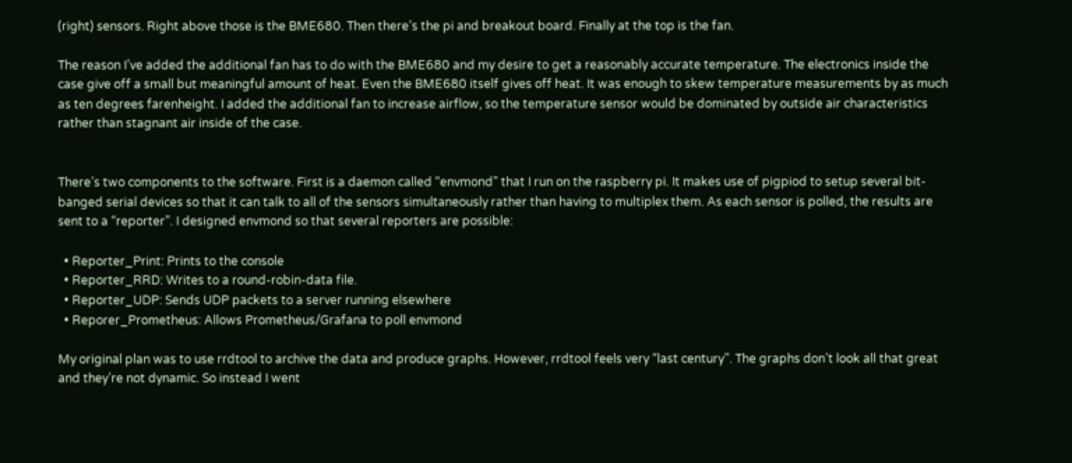(right) sensors. Right above those is the BME680. Then there’s the pi and breakout board. Finally at the top is the fan.

The reason I’ve added the additional fan has to do with the BME680 and my desire to get a reasonably accurate temperature. The electronics inside the case give off a small but meaningful amount of heat. Even the BME680 itself gives off heat. It was enough to skew temperature measurements by as much as ten degrees farenheight. I added the additional fan to increase airflow, so the temperature sensor would be dominated by outside air characteristics rather than stagnant air inside of the case.


There’s two components to the software. First is a daemon called “envmond” that I run on the raspberry pi. It makes use of pigpiod to setup several bit-banged serial devices so that it can talk to all of the sensors simultaneously rather than having to multiplex them. As each sensor is polled, the results are sent to a “reporter”. I designed envmond so that several reporters are possible:

  • Reporter_Print: Prints to the console
  • Reporter_RRD: Writes to a round-robin-data file.
  • Reporter_UDP: Sends UDP packets to a server running elsewhere
  • Reporer_Prometheus: Allows Prometheus/Grafana to poll envmond

My original plan was to use rrdtool to archive the data and produce graphs. However, rrdtool feels very “last century”. The graphs don’t look all that great and they’re not dynamic. So instead I went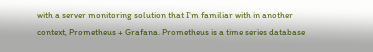with a server monitoring solution that I’m familiar with in another context, Prometheus + Grafana. Prometheus is a time series database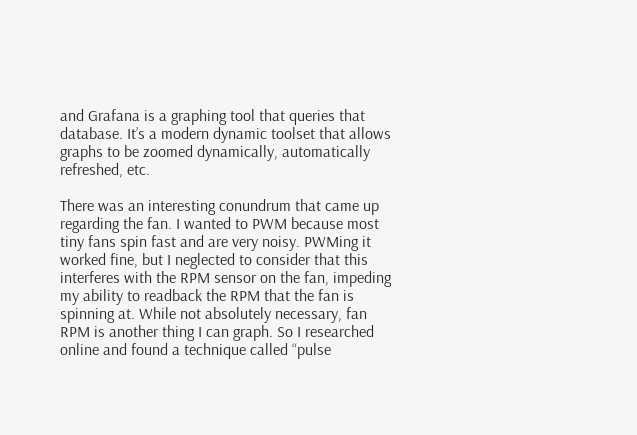and Grafana is a graphing tool that queries that database. It’s a modern dynamic toolset that allows graphs to be zoomed dynamically, automatically refreshed, etc.

There was an interesting conundrum that came up regarding the fan. I wanted to PWM because most tiny fans spin fast and are very noisy. PWMing it worked fine, but I neglected to consider that this interferes with the RPM sensor on the fan, impeding my ability to readback the RPM that the fan is spinning at. While not absolutely necessary, fan RPM is another thing I can graph. So I researched online and found a technique called “pulse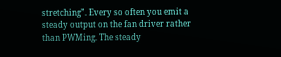stretching”. Every so often you emit a steady output on the fan driver rather than PWMing. The steady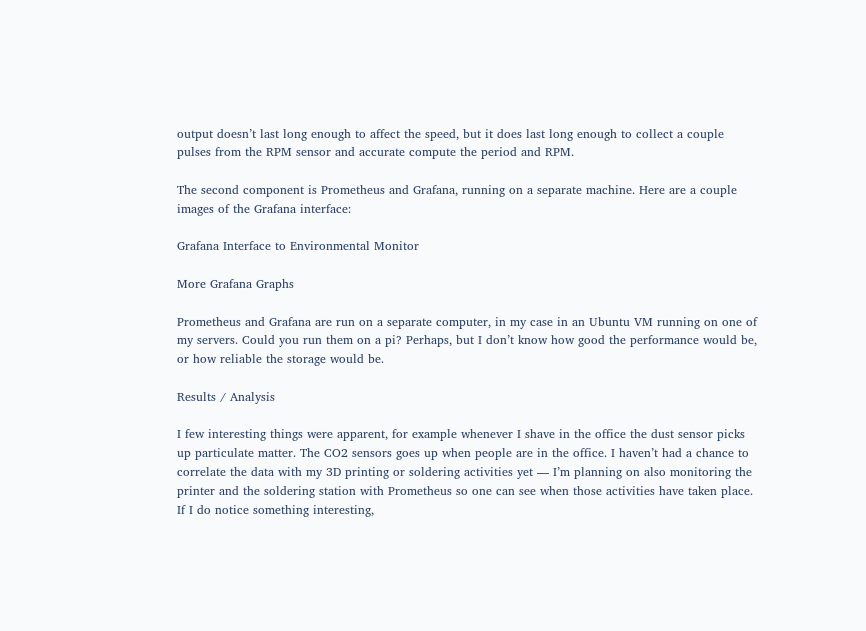output doesn’t last long enough to affect the speed, but it does last long enough to collect a couple pulses from the RPM sensor and accurate compute the period and RPM.

The second component is Prometheus and Grafana, running on a separate machine. Here are a couple images of the Grafana interface:

Grafana Interface to Environmental Monitor

More Grafana Graphs

Prometheus and Grafana are run on a separate computer, in my case in an Ubuntu VM running on one of my servers. Could you run them on a pi? Perhaps, but I don’t know how good the performance would be, or how reliable the storage would be.

Results / Analysis

I few interesting things were apparent, for example whenever I shave in the office the dust sensor picks up particulate matter. The CO2 sensors goes up when people are in the office. I haven’t had a chance to correlate the data with my 3D printing or soldering activities yet — I’m planning on also monitoring the printer and the soldering station with Prometheus so one can see when those activities have taken place. If I do notice something interesting,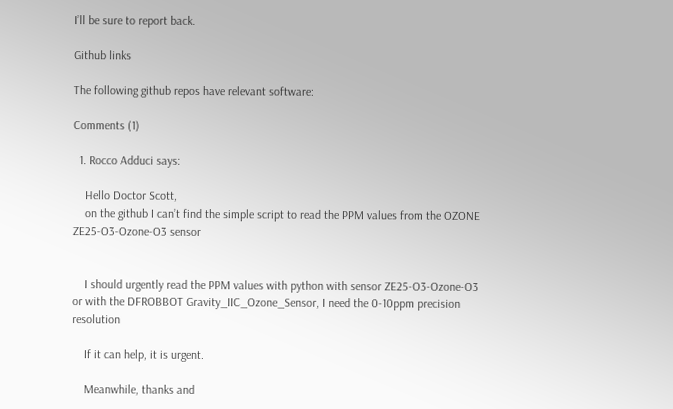I’ll be sure to report back.

Github links

The following github repos have relevant software:

Comments (1)

  1. Rocco Adduci says:

    Hello Doctor Scott,
    on the github I can’t find the simple script to read the PPM values from the OZONE ZE25-O3-Ozone-O3 sensor


    I should urgently read the PPM values with python with sensor ZE25-O3-Ozone-O3 or with the DFROBBOT Gravity_IIC_Ozone_Sensor, I need the 0-10ppm precision resolution

    If it can help, it is urgent.

    Meanwhile, thanks and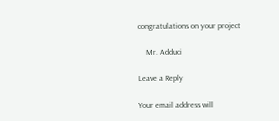congratulations on your project

    Mr. Adduci

Leave a Reply

Your email address will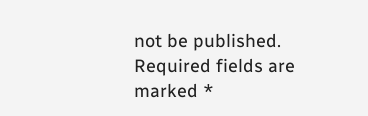not be published. Required fields are marked *